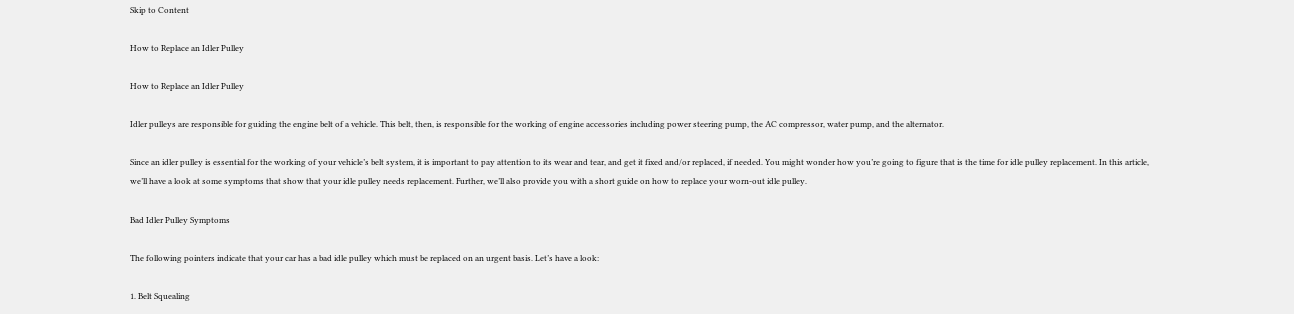Skip to Content

How to Replace an Idler Pulley

How to Replace an Idler Pulley

Idler pulleys are responsible for guiding the engine belt of a vehicle. This belt, then, is responsible for the working of engine accessories including power steering pump, the AC compressor, water pump, and the alternator.

Since an idler pulley is essential for the working of your vehicle’s belt system, it is important to pay attention to its wear and tear, and get it fixed and/or replaced, if needed. You might wonder how you’re going to figure that is the time for idle pulley replacement. In this article, we’ll have a look at some symptoms that show that your idle pulley needs replacement. Further, we’ll also provide you with a short guide on how to replace your worn-out idle pulley.

Bad Idler Pulley Symptoms

The following pointers indicate that your car has a bad idle pulley which must be replaced on an urgent basis. Let’s have a look:

1. Belt Squealing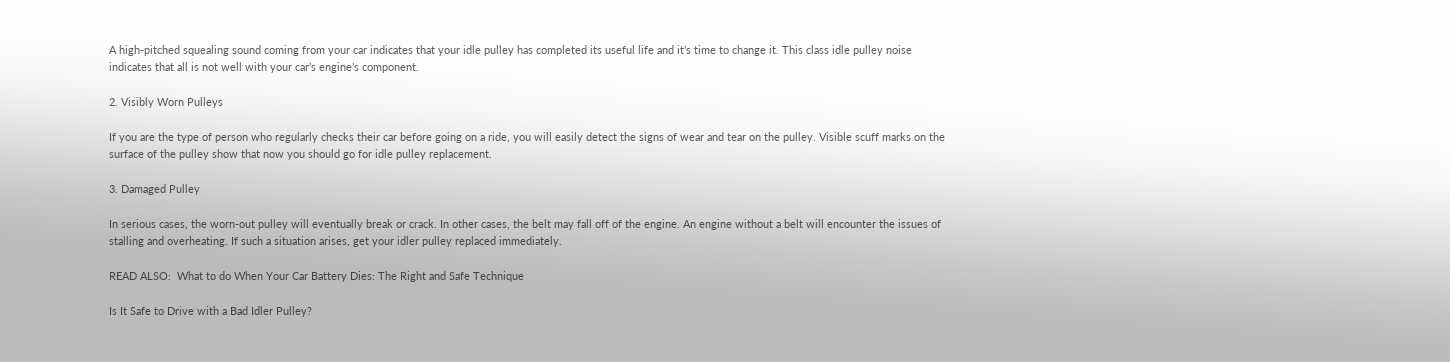A high-pitched squealing sound coming from your car indicates that your idle pulley has completed its useful life and it’s time to change it. This class idle pulley noise indicates that all is not well with your car’s engine’s component.

2. Visibly Worn Pulleys

If you are the type of person who regularly checks their car before going on a ride, you will easily detect the signs of wear and tear on the pulley. Visible scuff marks on the surface of the pulley show that now you should go for idle pulley replacement.

3. Damaged Pulley

In serious cases, the worn-out pulley will eventually break or crack. In other cases, the belt may fall off of the engine. An engine without a belt will encounter the issues of stalling and overheating. If such a situation arises, get your idler pulley replaced immediately.

READ ALSO:  What to do When Your Car Battery Dies: The Right and Safe Technique

Is It Safe to Drive with a Bad Idler Pulley?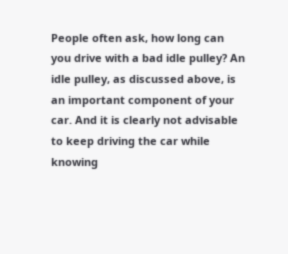People often ask, how long can you drive with a bad idle pulley? An idle pulley, as discussed above, is an important component of your car. And it is clearly not advisable to keep driving the car while knowing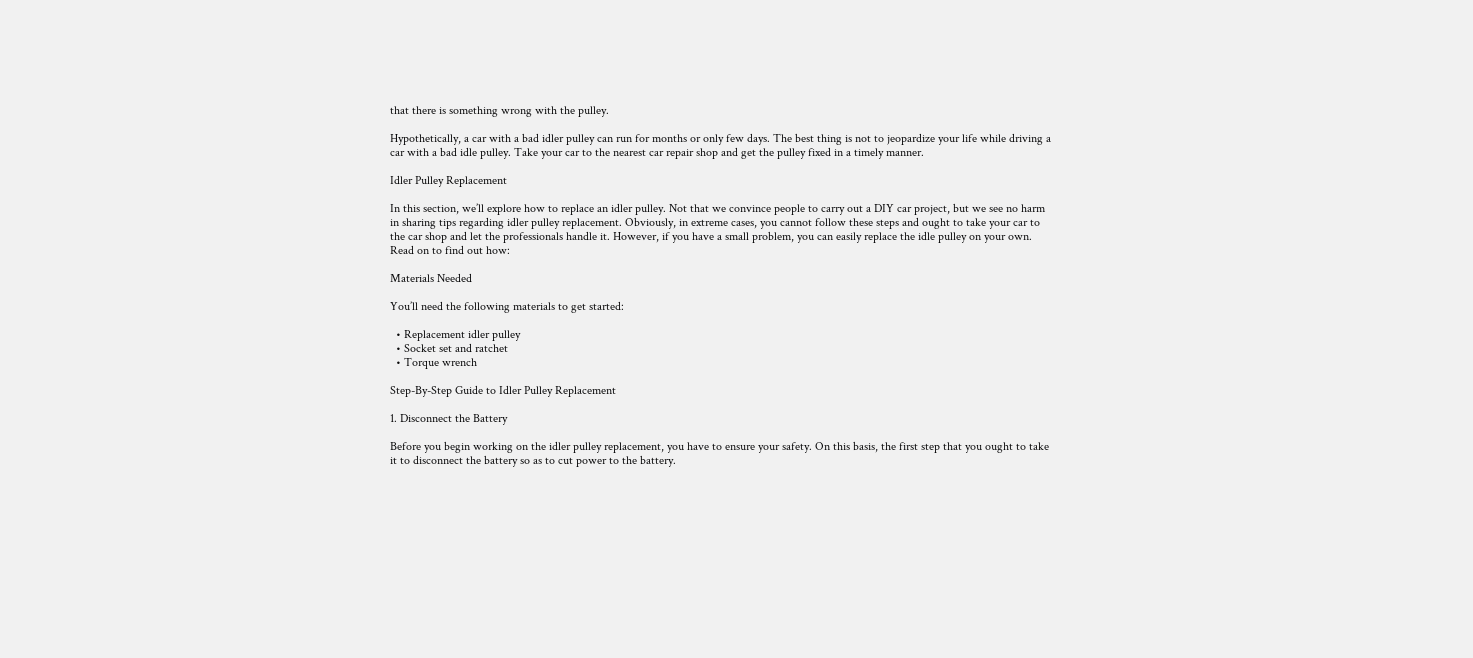that there is something wrong with the pulley.

Hypothetically, a car with a bad idler pulley can run for months or only few days. The best thing is not to jeopardize your life while driving a car with a bad idle pulley. Take your car to the nearest car repair shop and get the pulley fixed in a timely manner.

Idler Pulley Replacement

In this section, we’ll explore how to replace an idler pulley. Not that we convince people to carry out a DIY car project, but we see no harm in sharing tips regarding idler pulley replacement. Obviously, in extreme cases, you cannot follow these steps and ought to take your car to the car shop and let the professionals handle it. However, if you have a small problem, you can easily replace the idle pulley on your own. Read on to find out how:

Materials Needed

You’ll need the following materials to get started:

  • Replacement idler pulley
  • Socket set and ratchet
  • Torque wrench

Step-By-Step Guide to Idler Pulley Replacement

1. Disconnect the Battery

Before you begin working on the idler pulley replacement, you have to ensure your safety. On this basis, the first step that you ought to take it to disconnect the battery so as to cut power to the battery.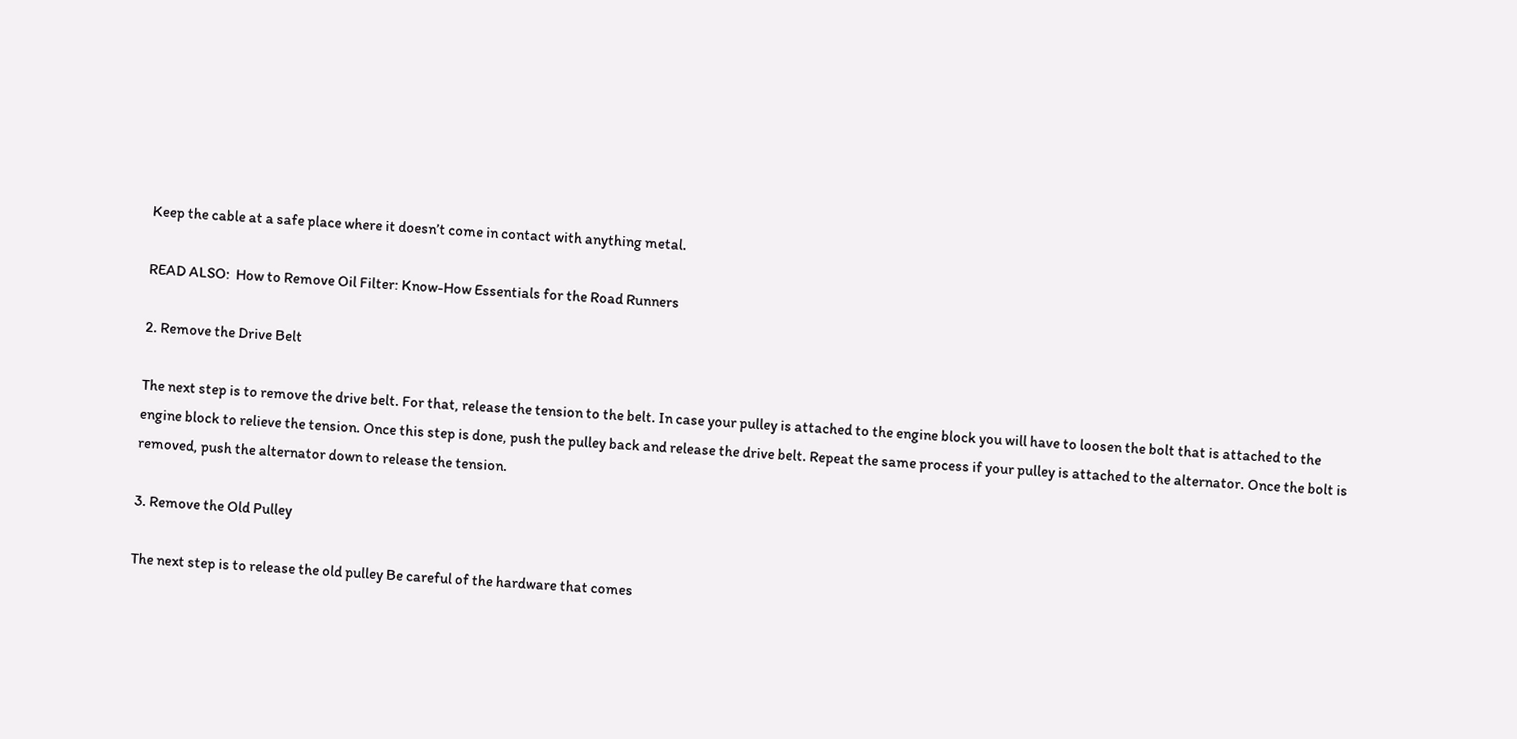Keep the cable at a safe place where it doesn’t come in contact with anything metal.

READ ALSO:  How to Remove Oil Filter: Know-How Essentials for the Road Runners

2. Remove the Drive Belt

The next step is to remove the drive belt. For that, release the tension to the belt. In case your pulley is attached to the engine block you will have to loosen the bolt that is attached to the engine block to relieve the tension. Once this step is done, push the pulley back and release the drive belt. Repeat the same process if your pulley is attached to the alternator. Once the bolt is removed, push the alternator down to release the tension.

3. Remove the Old Pulley

The next step is to release the old pulley Be careful of the hardware that comes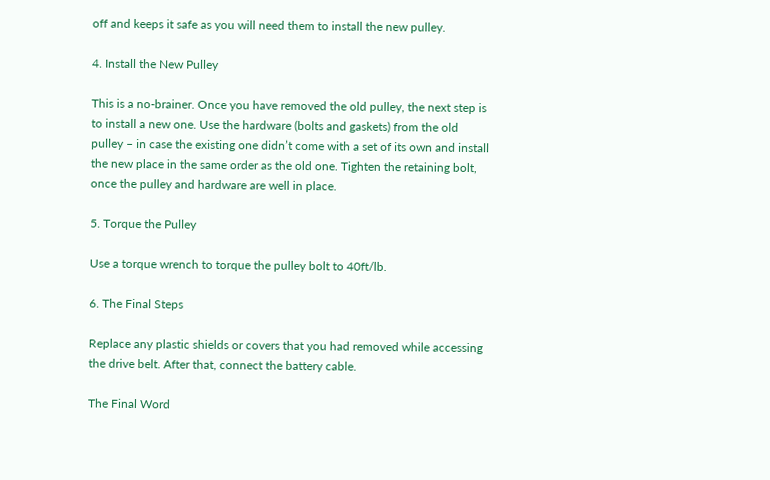off and keeps it safe as you will need them to install the new pulley.

4. Install the New Pulley

This is a no-brainer. Once you have removed the old pulley, the next step is to install a new one. Use the hardware (bolts and gaskets) from the old pulley – in case the existing one didn’t come with a set of its own and install the new place in the same order as the old one. Tighten the retaining bolt, once the pulley and hardware are well in place.

5. Torque the Pulley

Use a torque wrench to torque the pulley bolt to 40ft/lb.

6. The Final Steps

Replace any plastic shields or covers that you had removed while accessing the drive belt. After that, connect the battery cable.

The Final Word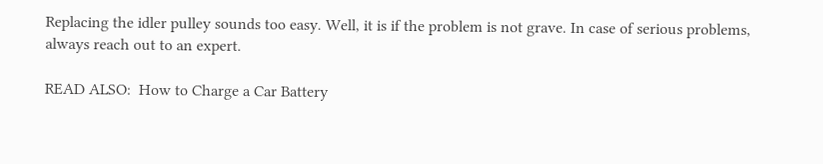Replacing the idler pulley sounds too easy. Well, it is if the problem is not grave. In case of serious problems, always reach out to an expert.

READ ALSO:  How to Charge a Car Battery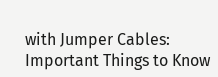with Jumper Cables: Important Things to Know